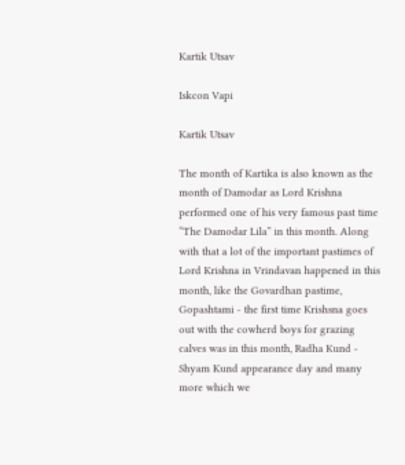Kartik Utsav

Iskcon Vapi

Kartik Utsav

The month of Kartika is also known as the month of Damodar as Lord Krishna performed one of his very famous past time “The Damodar Lila” in this month. Along with that a lot of the important pastimes of Lord Krishna in Vrindavan happened in this month, like the Govardhan pastime, Gopashtami - the first time Krishsna goes out with the cowherd boys for grazing calves was in this month, Radha Kund - Shyam Kund appearance day and many more which we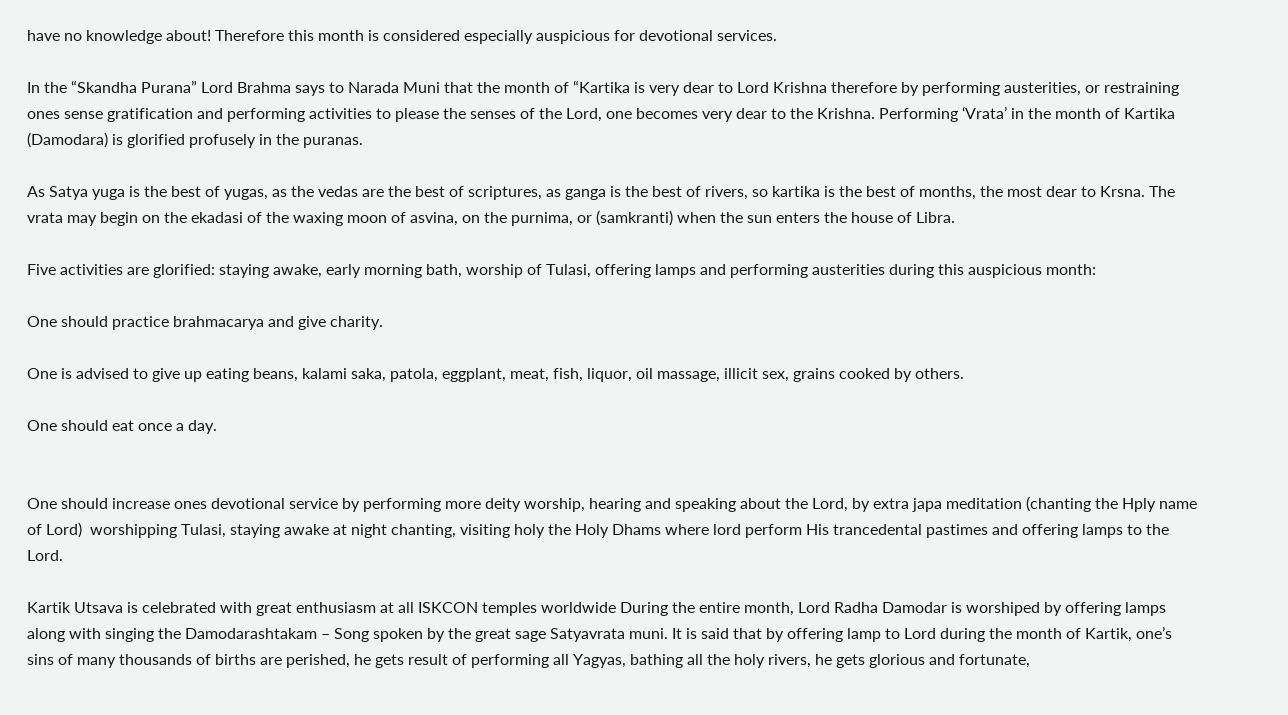have no knowledge about! Therefore this month is considered especially auspicious for devotional services.

In the “Skandha Purana” Lord Brahma says to Narada Muni that the month of “Kartika is very dear to Lord Krishna therefore by performing austerities, or restraining ones sense gratification and performing activities to please the senses of the Lord, one becomes very dear to the Krishna. Performing ‘Vrata’ in the month of Kartika (Damodara) is glorified profusely in the puranas.

As Satya yuga is the best of yugas, as the vedas are the best of scriptures, as ganga is the best of rivers, so kartika is the best of months, the most dear to Krsna. The vrata may begin on the ekadasi of the waxing moon of asvina, on the purnima, or (samkranti) when the sun enters the house of Libra.

Five activities are glorified: staying awake, early morning bath, worship of Tulasi, offering lamps and performing austerities during this auspicious month:

One should practice brahmacarya and give charity.

One is advised to give up eating beans, kalami saka, patola, eggplant, meat, fish, liquor, oil massage, illicit sex, grains cooked by others.

One should eat once a day.


One should increase ones devotional service by performing more deity worship, hearing and speaking about the Lord, by extra japa meditation (chanting the Hply name of Lord)  worshipping Tulasi, staying awake at night chanting, visiting holy the Holy Dhams where lord perform His trancedental pastimes and offering lamps to the Lord.

Kartik Utsava is celebrated with great enthusiasm at all ISKCON temples worldwide During the entire month, Lord Radha Damodar is worshiped by offering lamps along with singing the Damodarashtakam – Song spoken by the great sage Satyavrata muni. It is said that by offering lamp to Lord during the month of Kartik, one’s sins of many thousands of births are perished, he gets result of performing all Yagyas, bathing all the holy rivers, he gets glorious and fortunate,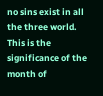no sins exist in all the three world. This is the significance of the month of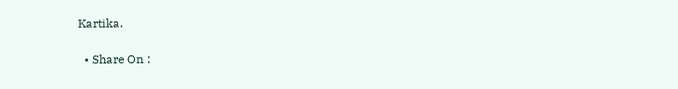Kartika.

  • Share On :